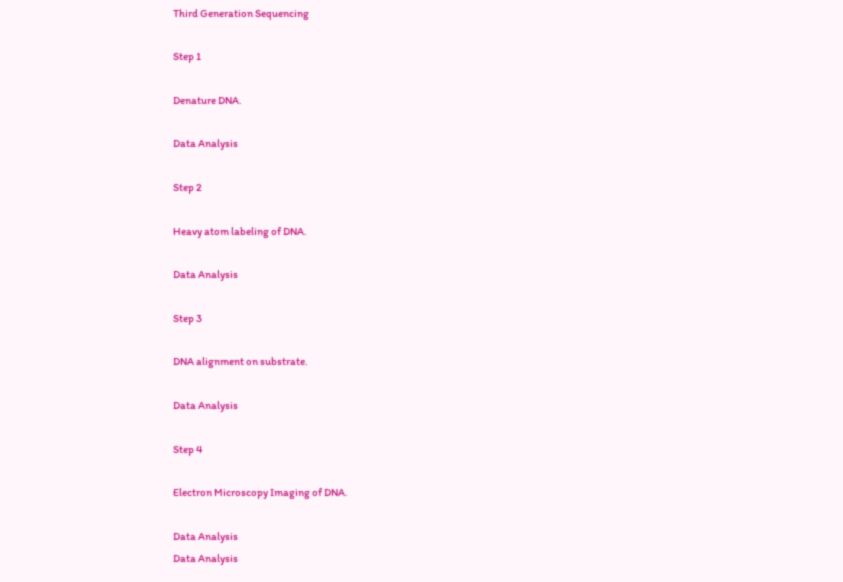Third Generation Sequencing

Step 1

Denature DNA.

Data Analysis

Step 2

Heavy atom labeling of DNA.

Data Analysis

Step 3

DNA alignment on substrate.

Data Analysis

Step 4

Electron Microscopy Imaging of DNA.

Data Analysis
Data Analysis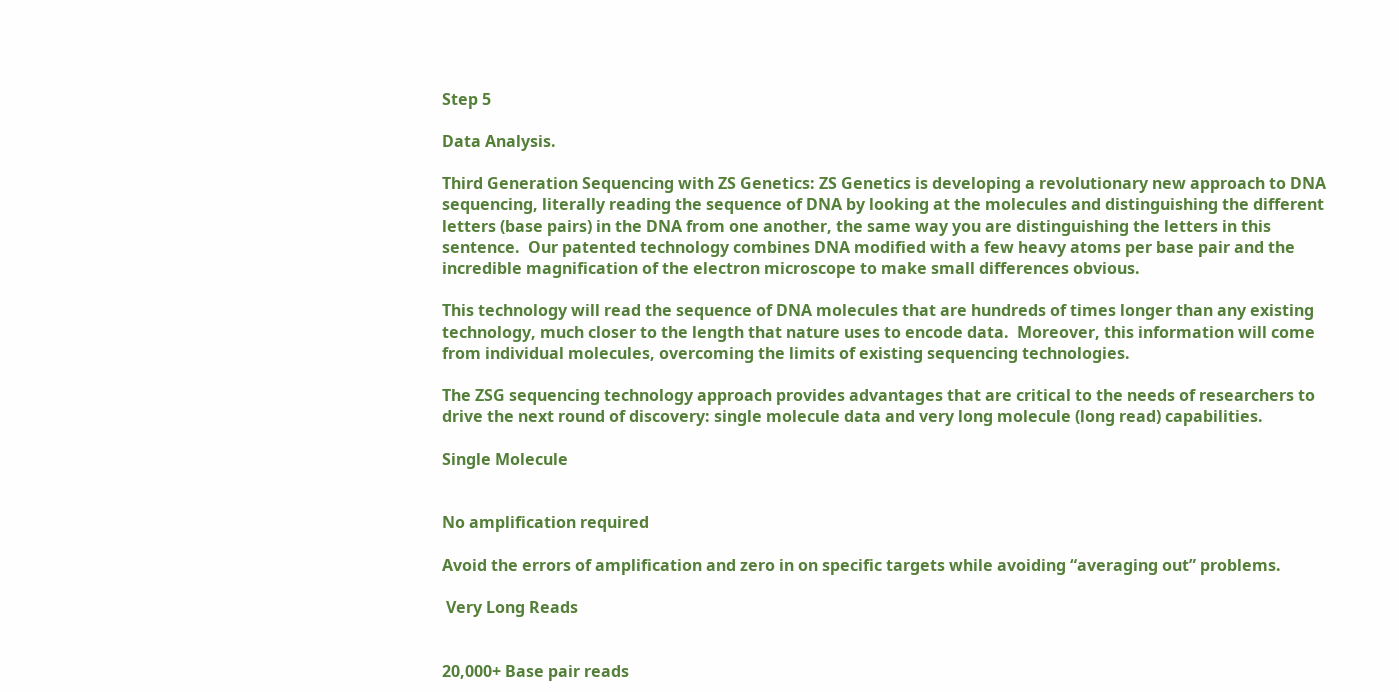Step 5

Data Analysis.

Third Generation Sequencing with ZS Genetics: ZS Genetics is developing a revolutionary new approach to DNA sequencing, literally reading the sequence of DNA by looking at the molecules and distinguishing the different letters (base pairs) in the DNA from one another, the same way you are distinguishing the letters in this sentence.  Our patented technology combines DNA modified with a few heavy atoms per base pair and the incredible magnification of the electron microscope to make small differences obvious.

This technology will read the sequence of DNA molecules that are hundreds of times longer than any existing technology, much closer to the length that nature uses to encode data.  Moreover, this information will come from individual molecules, overcoming the limits of existing sequencing technologies.

The ZSG sequencing technology approach provides advantages that are critical to the needs of researchers to drive the next round of discovery: single molecule data and very long molecule (long read) capabilities.

Single Molecule


No amplification required

Avoid the errors of amplification and zero in on specific targets while avoiding “averaging out” problems.

 Very Long Reads


20,000+ Base pair reads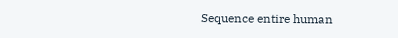Sequence entire human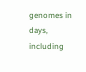genomes in days, including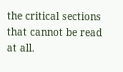the critical sections that cannot be read at all.